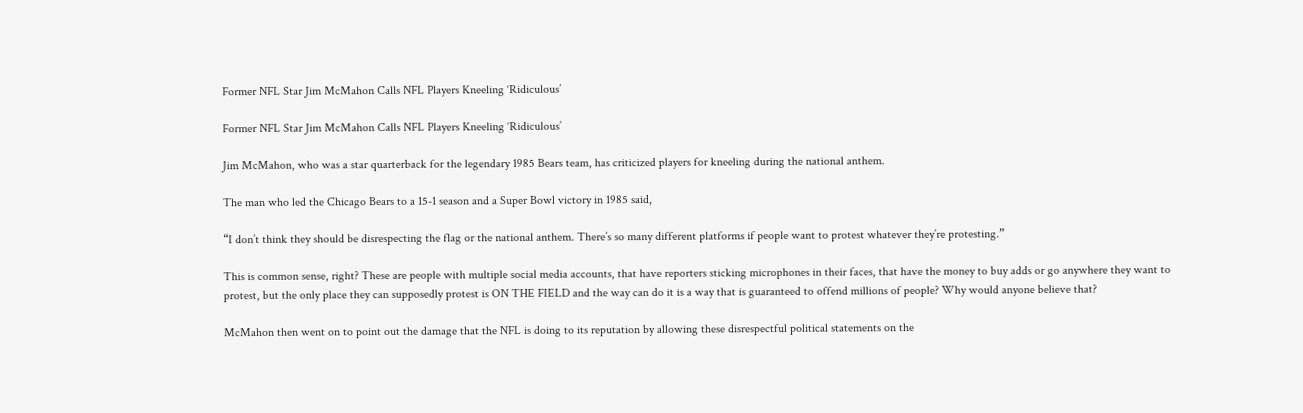Former NFL Star Jim McMahon Calls NFL Players Kneeling ‘Ridiculous’

Former NFL Star Jim McMahon Calls NFL Players Kneeling ‘Ridiculous’

Jim McMahon, who was a star quarterback for the legendary 1985 Bears team, has criticized players for kneeling during the national anthem.

The man who led the Chicago Bears to a 15-1 season and a Super Bowl victory in 1985 said,

“I don’t think they should be disrespecting the flag or the national anthem. There’s so many different platforms if people want to protest whatever they’re protesting.”

This is common sense, right? These are people with multiple social media accounts, that have reporters sticking microphones in their faces, that have the money to buy adds or go anywhere they want to protest, but the only place they can supposedly protest is ON THE FIELD and the way can do it is a way that is guaranteed to offend millions of people? Why would anyone believe that?

McMahon then went on to point out the damage that the NFL is doing to its reputation by allowing these disrespectful political statements on the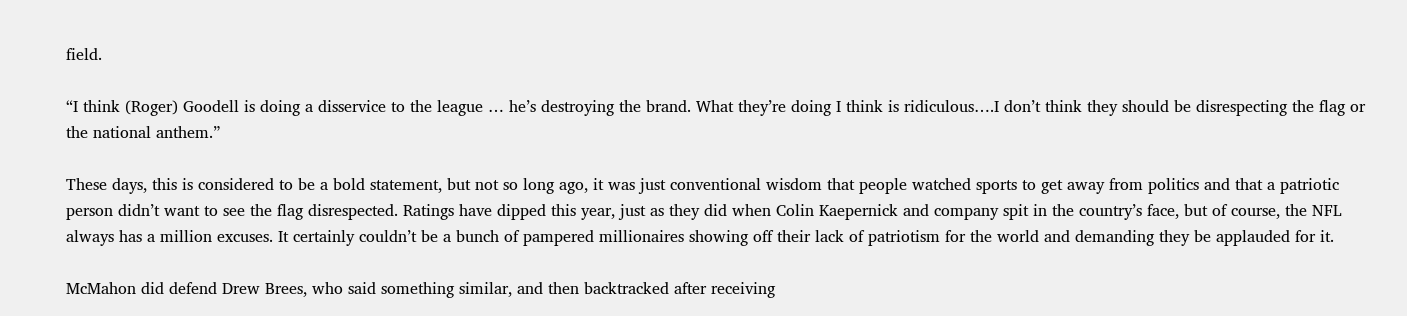field.

“I think (Roger) Goodell is doing a disservice to the league … he’s destroying the brand. What they’re doing I think is ridiculous….I don’t think they should be disrespecting the flag or the national anthem.”

These days, this is considered to be a bold statement, but not so long ago, it was just conventional wisdom that people watched sports to get away from politics and that a patriotic person didn’t want to see the flag disrespected. Ratings have dipped this year, just as they did when Colin Kaepernick and company spit in the country’s face, but of course, the NFL always has a million excuses. It certainly couldn’t be a bunch of pampered millionaires showing off their lack of patriotism for the world and demanding they be applauded for it.

McMahon did defend Drew Brees, who said something similar, and then backtracked after receiving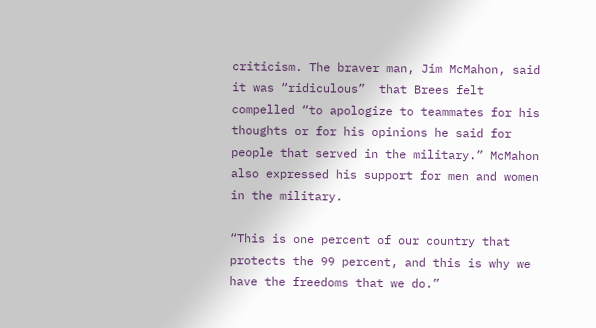criticism. The braver man, Jim McMahon, said it was “ridiculous”  that Brees felt compelled “to apologize to teammates for his thoughts or for his opinions he said for people that served in the military.” McMahon also expressed his support for men and women in the military.

“This is one percent of our country that protects the 99 percent, and this is why we have the freedoms that we do.”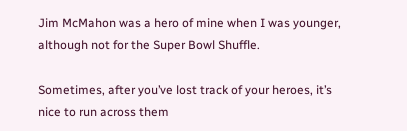Jim McMahon was a hero of mine when I was younger, although not for the Super Bowl Shuffle.

Sometimes, after you’ve lost track of your heroes, it’s nice to run across them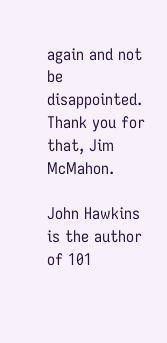again and not be disappointed. Thank you for that, Jim McMahon.

John Hawkins is the author of 101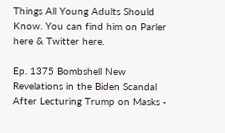Things All Young Adults Should Know. You can find him on Parler here & Twitter here.

Ep. 1375 Bombshell New Revelations in the Biden Scandal
After Lecturing Trump on Masks -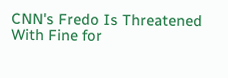CNN's Fredo Is Threatened With Fine for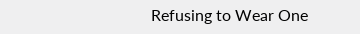Refusing to Wear One